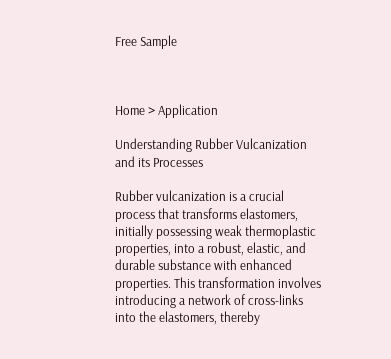Free Sample



Home > Application

Understanding Rubber Vulcanization and its Processes

Rubber vulcanization is a crucial process that transforms elastomers, initially possessing weak thermoplastic properties, into a robust, elastic, and durable substance with enhanced properties. This transformation involves introducing a network of cross-links into the elastomers, thereby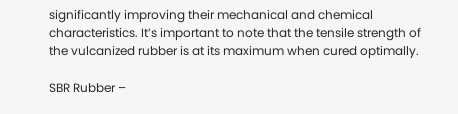significantly improving their mechanical and chemical characteristics. It’s important to note that the tensile strength of the vulcanized rubber is at its maximum when cured optimally.

SBR Rubber –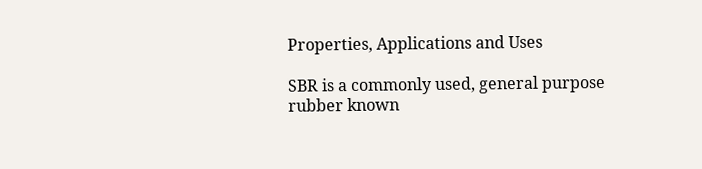Properties, Applications and Uses

SBR is a commonly used, general purpose rubber known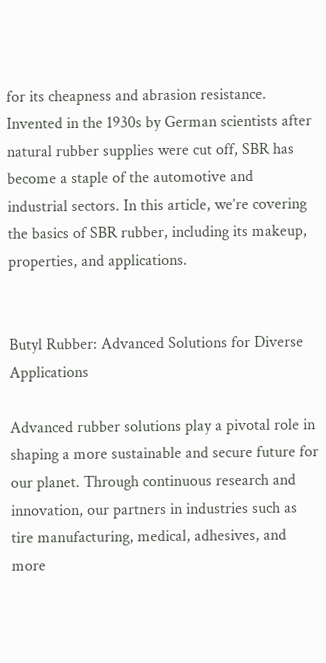for its cheapness and abrasion resistance. Invented in the 1930s by German scientists after natural rubber supplies were cut off, SBR has become a staple of the automotive and industrial sectors. In this article, we’re covering the basics of SBR rubber, including its makeup, properties, and applications.


Butyl Rubber: Advanced Solutions for Diverse Applications

Advanced rubber solutions play a pivotal role in shaping a more sustainable and secure future for our planet. Through continuous research and innovation, our partners in industries such as tire manufacturing, medical, adhesives, and more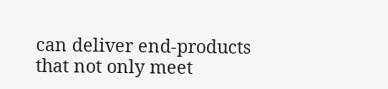can deliver end-products that not only meet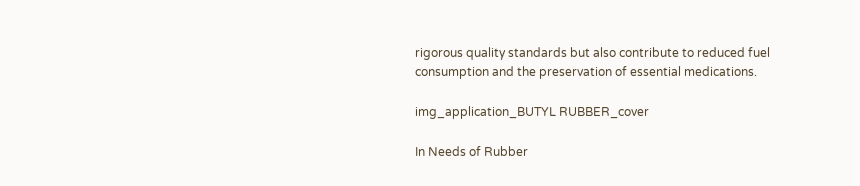rigorous quality standards but also contribute to reduced fuel consumption and the preservation of essential medications.

img_application_BUTYL RUBBER_cover

In Needs of Rubber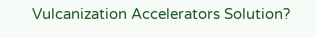Vulcanization Accelerators Solution?